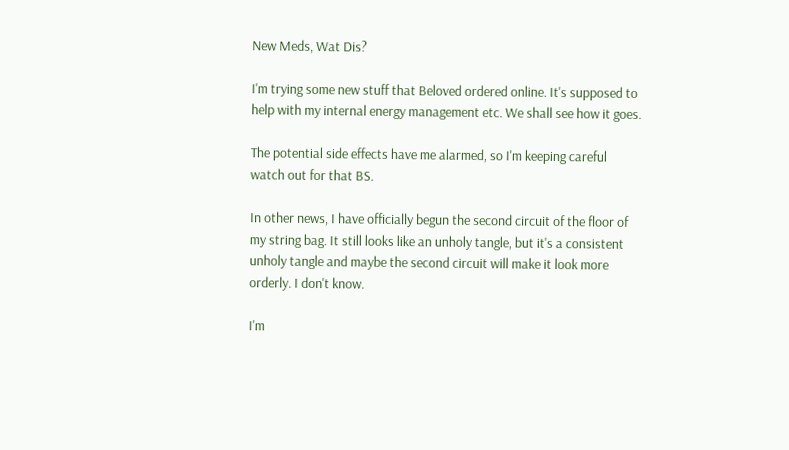New Meds, Wat Dis?

I'm trying some new stuff that Beloved ordered online. It's supposed to help with my internal energy management etc. We shall see how it goes.

The potential side effects have me alarmed, so I'm keeping careful watch out for that BS.

In other news, I have officially begun the second circuit of the floor of my string bag. It still looks like an unholy tangle, but it's a consistent unholy tangle and maybe the second circuit will make it look more orderly. I don't know.

I'm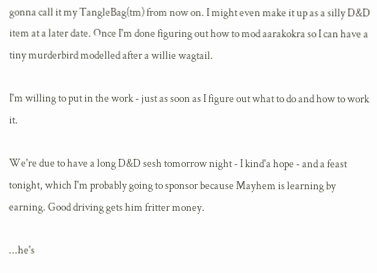gonna call it my TangleBag(tm) from now on. I might even make it up as a silly D&D item at a later date. Once I'm done figuring out how to mod aarakokra so I can have a tiny murderbird modelled after a willie wagtail.

I'm willing to put in the work - just as soon as I figure out what to do and how to work it.

We're due to have a long D&D sesh tomorrow night - I kind'a hope - and a feast tonight, which I'm probably going to sponsor because Mayhem is learning by earning. Good driving gets him fritter money.

...he's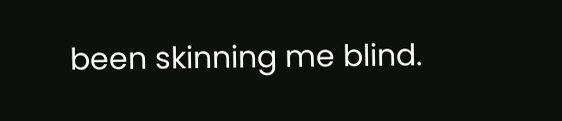been skinning me blind.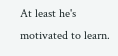At least he's motivated to learn.